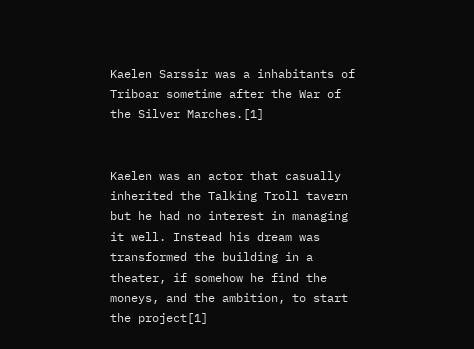Kaelen Sarssir was a inhabitants of Triboar sometime after the War of the Silver Marches.[1]


Kaelen was an actor that casually inherited the Talking Troll tavern but he had no interest in managing it well. Instead his dream was transformed the building in a theater, if somehow he find the moneys, and the ambition, to start the project[1]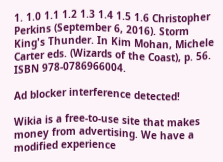1. 1.0 1.1 1.2 1.3 1.4 1.5 1.6 Christopher Perkins (September 6, 2016). Storm King's Thunder. In Kim Mohan, Michele Carter eds. (Wizards of the Coast), p. 56. ISBN 978-0786966004.

Ad blocker interference detected!

Wikia is a free-to-use site that makes money from advertising. We have a modified experience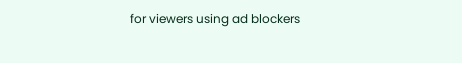for viewers using ad blockers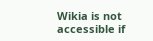Wikia is not accessible if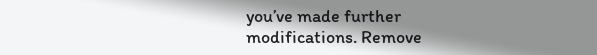you’ve made further modifications. Remove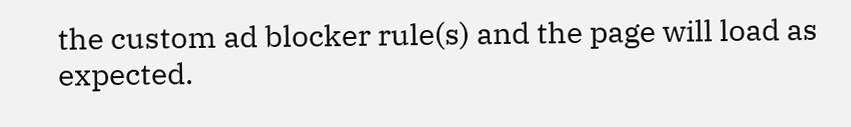the custom ad blocker rule(s) and the page will load as expected.